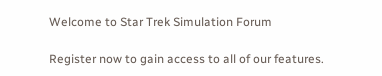Welcome to Star Trek Simulation Forum

Register now to gain access to all of our features.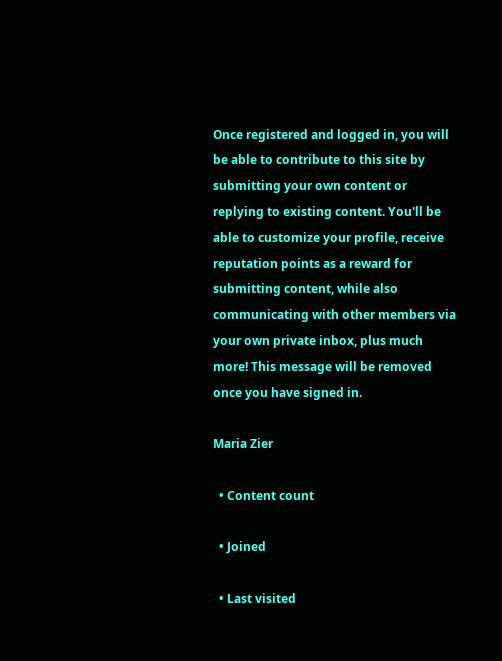Once registered and logged in, you will be able to contribute to this site by submitting your own content or replying to existing content. You'll be able to customize your profile, receive reputation points as a reward for submitting content, while also communicating with other members via your own private inbox, plus much more! This message will be removed once you have signed in.

Maria Zier

  • Content count

  • Joined

  • Last visited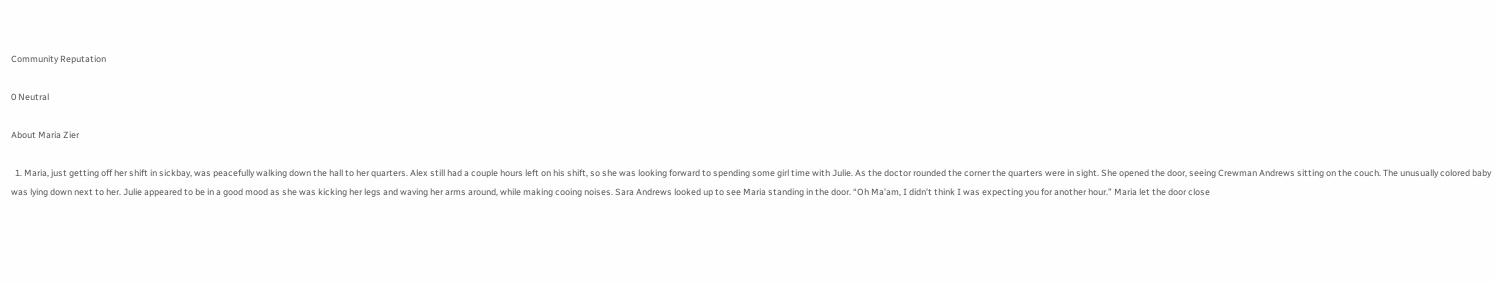Community Reputation

0 Neutral

About Maria Zier

  1. Maria, just getting off her shift in sickbay, was peacefully walking down the hall to her quarters. Alex still had a couple hours left on his shift, so she was looking forward to spending some girl time with Julie. As the doctor rounded the corner the quarters were in sight. She opened the door, seeing Crewman Andrews sitting on the couch. The unusually colored baby was lying down next to her. Julie appeared to be in a good mood as she was kicking her legs and waving her arms around, while making cooing noises. Sara Andrews looked up to see Maria standing in the door. “Oh Ma’am, I didn’t think I was expecting you for another hour.” Maria let the door close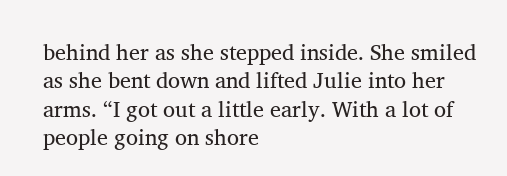behind her as she stepped inside. She smiled as she bent down and lifted Julie into her arms. “I got out a little early. With a lot of people going on shore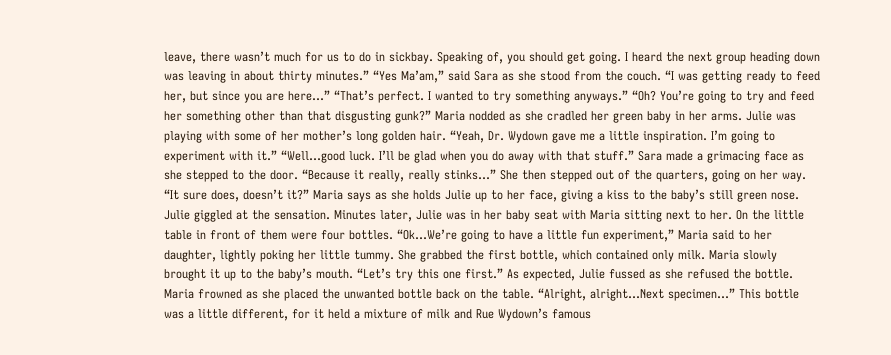leave, there wasn’t much for us to do in sickbay. Speaking of, you should get going. I heard the next group heading down was leaving in about thirty minutes.” “Yes Ma’am,” said Sara as she stood from the couch. “I was getting ready to feed her, but since you are here…” “That’s perfect. I wanted to try something anyways.” “Oh? You’re going to try and feed her something other than that disgusting gunk?” Maria nodded as she cradled her green baby in her arms. Julie was playing with some of her mother’s long golden hair. “Yeah, Dr. Wydown gave me a little inspiration. I’m going to experiment with it.” “Well…good luck. I’ll be glad when you do away with that stuff.” Sara made a grimacing face as she stepped to the door. “Because it really, really stinks…” She then stepped out of the quarters, going on her way. “It sure does, doesn’t it?” Maria says as she holds Julie up to her face, giving a kiss to the baby’s still green nose. Julie giggled at the sensation. Minutes later, Julie was in her baby seat with Maria sitting next to her. On the little table in front of them were four bottles. “Ok…We’re going to have a little fun experiment,” Maria said to her daughter, lightly poking her little tummy. She grabbed the first bottle, which contained only milk. Maria slowly brought it up to the baby’s mouth. “Let’s try this one first.” As expected, Julie fussed as she refused the bottle. Maria frowned as she placed the unwanted bottle back on the table. “Alright, alright…Next specimen…” This bottle was a little different, for it held a mixture of milk and Rue Wydown’s famous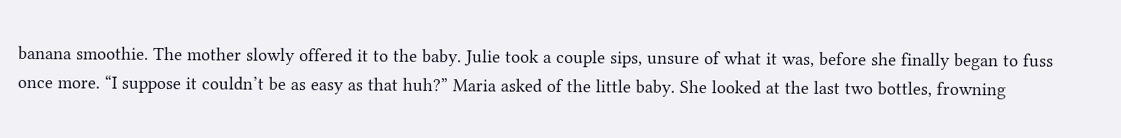banana smoothie. The mother slowly offered it to the baby. Julie took a couple sips, unsure of what it was, before she finally began to fuss once more. “I suppose it couldn’t be as easy as that huh?” Maria asked of the little baby. She looked at the last two bottles, frowning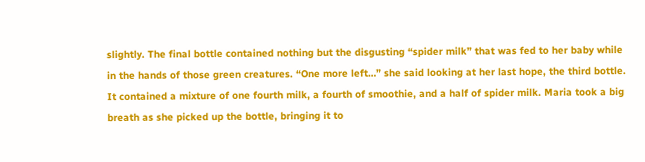slightly. The final bottle contained nothing but the disgusting “spider milk” that was fed to her baby while in the hands of those green creatures. “One more left…” she said looking at her last hope, the third bottle. It contained a mixture of one fourth milk, a fourth of smoothie, and a half of spider milk. Maria took a big breath as she picked up the bottle, bringing it to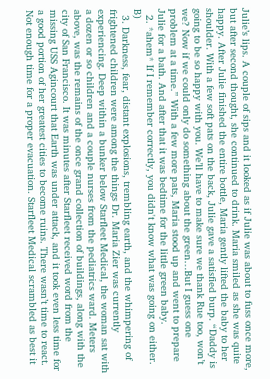Julie’s lips. A couple of sips and it looked as if Julie was about to fuss once more, but after second thought, she continued to drink. Maria smiled as she was quite happy. After Julie finished the entire bottle, Maria gently lifted the baby to her shoulder. With a few soft pats on the back, Julie gave a satisfied burp. “Daddy is going to be so happy with you. We’ll have to make sure we thank Rue too, won’t we? Now if we could only do something about the green…But I guess one problem at a time.” With a few more pats, Maria stood up and went to prepare Julie for a bath. And after that it was bedtime for the little green baby.
  2. *ahem* If I remember correctly, you didn't know what was going on either. B)
  3. Darkness, fear, distant explosions, trembling earth, and the whimpering of frightened children were among the things Dr. Maria Zier was currently experiencing. Deep within a bunker below Starfleet Medical, the woman sat with a dozen or so children and a couple nurses from the pediatrics ward. Meters above, was the remains of the once grand collection of buildings, along with the city of San Francisco. It was minutes after Starfleet received word from the missing USS Agincourt that Earth was under attack, and it took even less time for a good portion of her greatest cities to become ruins. There wasn’t time to react. Not enough time for a proper evacuation. Starfleet Medical scrambled as best it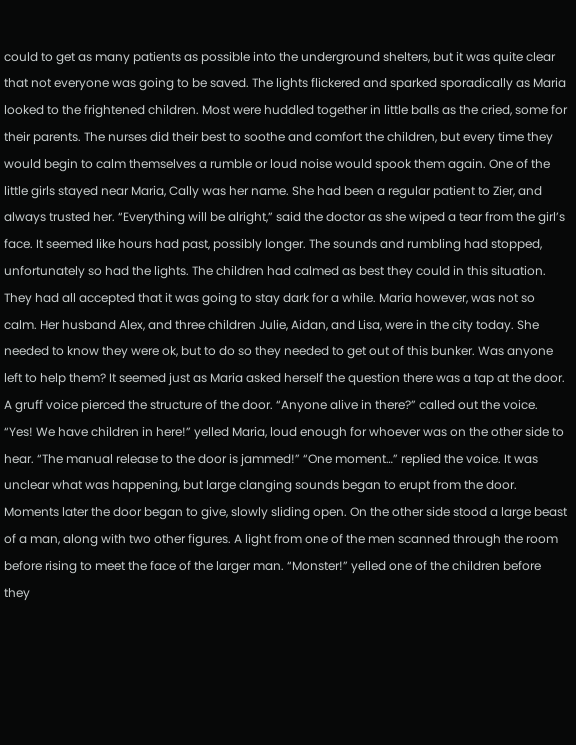could to get as many patients as possible into the underground shelters, but it was quite clear that not everyone was going to be saved. The lights flickered and sparked sporadically as Maria looked to the frightened children. Most were huddled together in little balls as the cried, some for their parents. The nurses did their best to soothe and comfort the children, but every time they would begin to calm themselves a rumble or loud noise would spook them again. One of the little girls stayed near Maria, Cally was her name. She had been a regular patient to Zier, and always trusted her. “Everything will be alright,” said the doctor as she wiped a tear from the girl’s face. It seemed like hours had past, possibly longer. The sounds and rumbling had stopped, unfortunately so had the lights. The children had calmed as best they could in this situation. They had all accepted that it was going to stay dark for a while. Maria however, was not so calm. Her husband Alex, and three children Julie, Aidan, and Lisa, were in the city today. She needed to know they were ok, but to do so they needed to get out of this bunker. Was anyone left to help them? It seemed just as Maria asked herself the question there was a tap at the door. A gruff voice pierced the structure of the door. “Anyone alive in there?” called out the voice. “Yes! We have children in here!” yelled Maria, loud enough for whoever was on the other side to hear. “The manual release to the door is jammed!” “One moment…” replied the voice. It was unclear what was happening, but large clanging sounds began to erupt from the door. Moments later the door began to give, slowly sliding open. On the other side stood a large beast of a man, along with two other figures. A light from one of the men scanned through the room before rising to meet the face of the larger man. “Monster!” yelled one of the children before they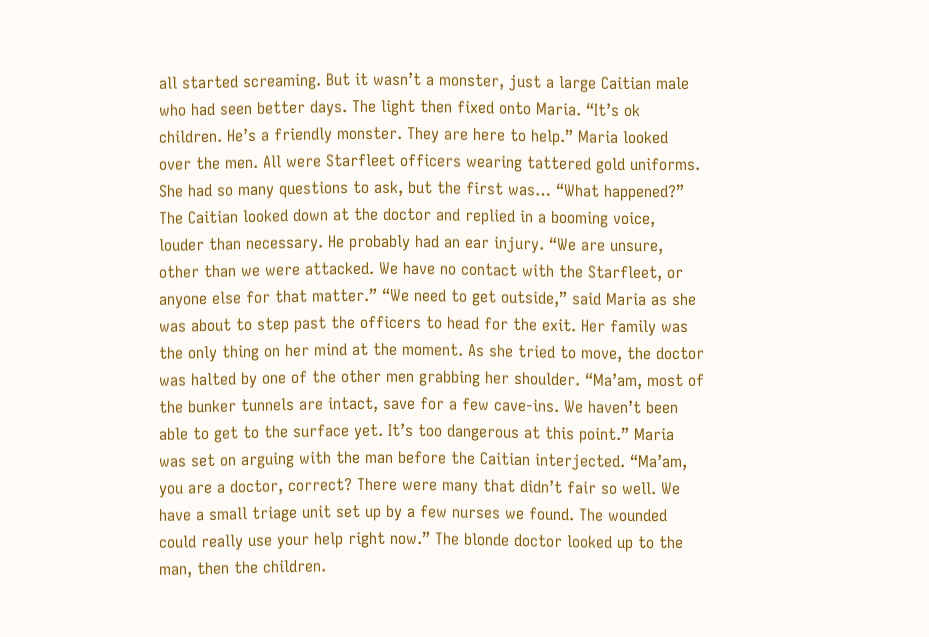all started screaming. But it wasn’t a monster, just a large Caitian male who had seen better days. The light then fixed onto Maria. “It’s ok children. He’s a friendly monster. They are here to help.” Maria looked over the men. All were Starfleet officers wearing tattered gold uniforms. She had so many questions to ask, but the first was… “What happened?” The Caitian looked down at the doctor and replied in a booming voice, louder than necessary. He probably had an ear injury. “We are unsure, other than we were attacked. We have no contact with the Starfleet, or anyone else for that matter.” “We need to get outside,” said Maria as she was about to step past the officers to head for the exit. Her family was the only thing on her mind at the moment. As she tried to move, the doctor was halted by one of the other men grabbing her shoulder. “Ma’am, most of the bunker tunnels are intact, save for a few cave-ins. We haven’t been able to get to the surface yet. It’s too dangerous at this point.” Maria was set on arguing with the man before the Caitian interjected. “Ma’am, you are a doctor, correct? There were many that didn’t fair so well. We have a small triage unit set up by a few nurses we found. The wounded could really use your help right now.” The blonde doctor looked up to the man, then the children.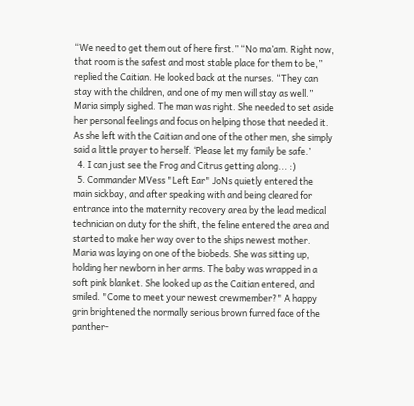“We need to get them out of here first.” “No ma’am. Right now, that room is the safest and most stable place for them to be,” replied the Caitian. He looked back at the nurses. “They can stay with the children, and one of my men will stay as well.” Maria simply sighed. The man was right. She needed to set aside her personal feelings and focus on helping those that needed it. As she left with the Caitian and one of the other men, she simply said a little prayer to herself. ‘Please let my family be safe.’
  4. I can just see the Frog and Citrus getting along... :)
  5. Commander MVess "Left Ear" JoNs quietly entered the main sickbay, and after speaking with and being cleared for entrance into the maternity recovery area by the lead medical technician on duty for the shift, the feline entered the area and started to make her way over to the ships newest mother. Maria was laying on one of the biobeds. She was sitting up, holding her newborn in her arms. The baby was wrapped in a soft pink blanket. She looked up as the Caitian entered, and smiled. "Come to meet your newest crewmember?" A happy grin brightened the normally serious brown furred face of the panther-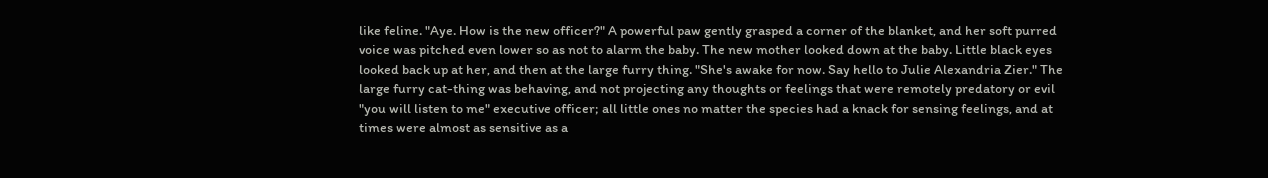like feline. "Aye. How is the new officer?" A powerful paw gently grasped a corner of the blanket, and her soft purred voice was pitched even lower so as not to alarm the baby. The new mother looked down at the baby. Little black eyes looked back up at her, and then at the large furry thing. "She's awake for now. Say hello to Julie Alexandria Zier." The large furry cat-thing was behaving, and not projecting any thoughts or feelings that were remotely predatory or evil "you will listen to me" executive officer; all little ones no matter the species had a knack for sensing feelings, and at times were almost as sensitive as a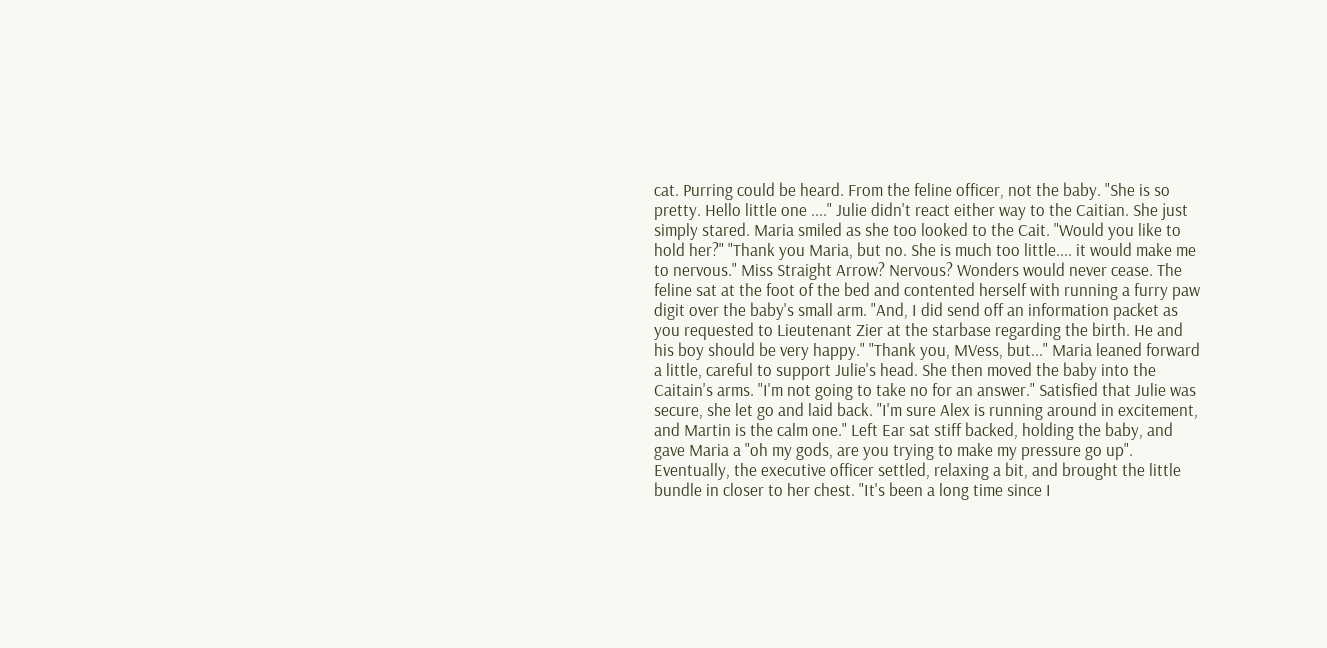cat. Purring could be heard. From the feline officer, not the baby. "She is so pretty. Hello little one ...." Julie didn't react either way to the Caitian. She just simply stared. Maria smiled as she too looked to the Cait. "Would you like to hold her?" "Thank you Maria, but no. She is much too little.... it would make me to nervous." Miss Straight Arrow? Nervous? Wonders would never cease. The feline sat at the foot of the bed and contented herself with running a furry paw digit over the baby's small arm. "And, I did send off an information packet as you requested to Lieutenant Zier at the starbase regarding the birth. He and his boy should be very happy." "Thank you, MVess, but..." Maria leaned forward a little, careful to support Julie's head. She then moved the baby into the Caitain's arms. "I'm not going to take no for an answer." Satisfied that Julie was secure, she let go and laid back. "I'm sure Alex is running around in excitement, and Martin is the calm one." Left Ear sat stiff backed, holding the baby, and gave Maria a "oh my gods, are you trying to make my pressure go up". Eventually, the executive officer settled, relaxing a bit, and brought the little bundle in closer to her chest. "It's been a long time since I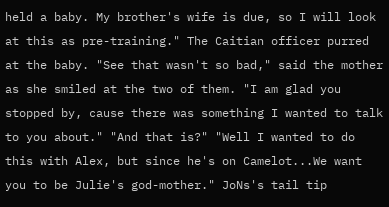held a baby. My brother's wife is due, so I will look at this as pre-training." The Caitian officer purred at the baby. "See that wasn't so bad," said the mother as she smiled at the two of them. "I am glad you stopped by, cause there was something I wanted to talk to you about." "And that is?" "Well I wanted to do this with Alex, but since he's on Camelot...We want you to be Julie's god-mother." JoNs's tail tip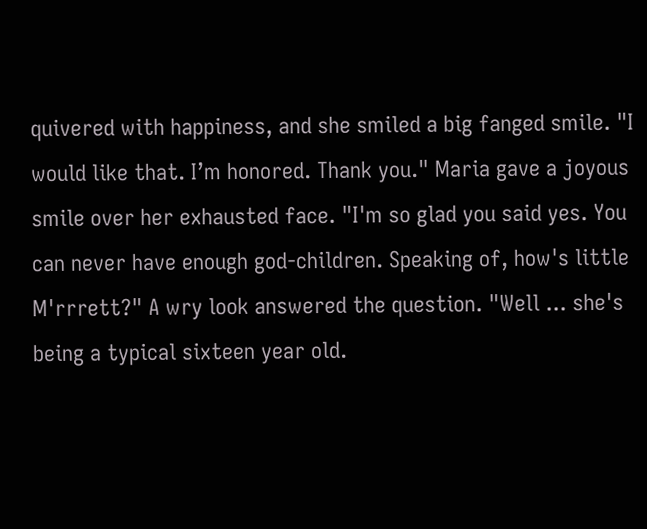quivered with happiness, and she smiled a big fanged smile. "I would like that. I’m honored. Thank you." Maria gave a joyous smile over her exhausted face. "I'm so glad you said yes. You can never have enough god-children. Speaking of, how's little M'rrrett?" A wry look answered the question. "Well ... she's being a typical sixteen year old.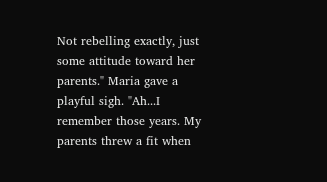Not rebelling exactly, just some attitude toward her parents." Maria gave a playful sigh. "Ah...I remember those years. My parents threw a fit when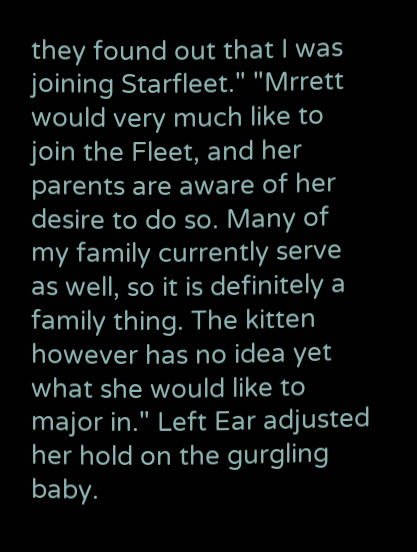they found out that I was joining Starfleet." "Mrrett would very much like to join the Fleet, and her parents are aware of her desire to do so. Many of my family currently serve as well, so it is definitely a family thing. The kitten however has no idea yet what she would like to major in." Left Ear adjusted her hold on the gurgling baby.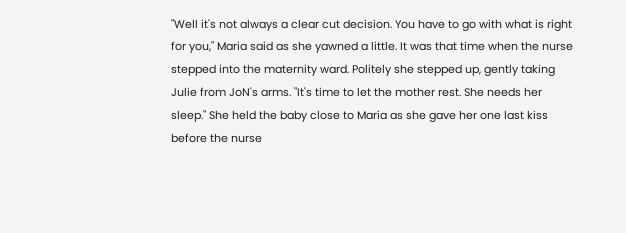"Well it's not always a clear cut decision. You have to go with what is right for you," Maria said as she yawned a little. It was that time when the nurse stepped into the maternity ward. Politely she stepped up, gently taking Julie from JoN's arms. "It's time to let the mother rest. She needs her sleep." She held the baby close to Maria as she gave her one last kiss before the nurse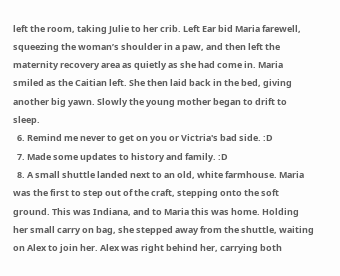left the room, taking Julie to her crib. Left Ear bid Maria farewell, squeezing the woman’s shoulder in a paw, and then left the maternity recovery area as quietly as she had come in. Maria smiled as the Caitian left. She then laid back in the bed, giving another big yawn. Slowly the young mother began to drift to sleep.
  6. Remind me never to get on you or Victria's bad side. :D
  7. Made some updates to history and family. :D
  8. A small shuttle landed next to an old, white farmhouse. Maria was the first to step out of the craft, stepping onto the soft ground. This was Indiana, and to Maria this was home. Holding her small carry on bag, she stepped away from the shuttle, waiting on Alex to join her. Alex was right behind her, carrying both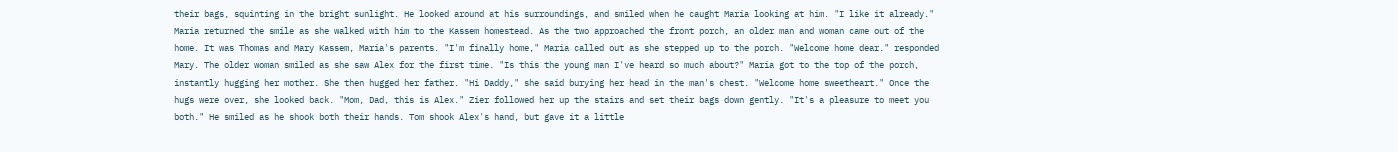their bags, squinting in the bright sunlight. He looked around at his surroundings, and smiled when he caught Maria looking at him. "I like it already." Maria returned the smile as she walked with him to the Kassem homestead. As the two approached the front porch, an older man and woman came out of the home. It was Thomas and Mary Kassem, Maria's parents. "I'm finally home," Maria called out as she stepped up to the porch. "Welcome home dear." responded Mary. The older woman smiled as she saw Alex for the first time. "Is this the young man I've heard so much about?" Maria got to the top of the porch, instantly hugging her mother. She then hugged her father. "Hi Daddy," she said burying her head in the man's chest. "Welcome home sweetheart." Once the hugs were over, she looked back. "Mom, Dad, this is Alex." Zier followed her up the stairs and set their bags down gently. "It's a pleasure to meet you both." He smiled as he shook both their hands. Tom shook Alex's hand, but gave it a little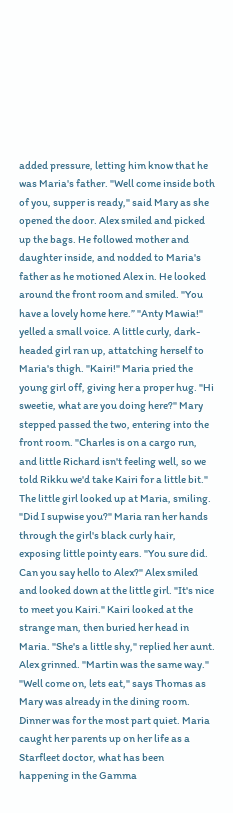added pressure, letting him know that he was Maria's father. "Well come inside both of you, supper is ready," said Mary as she opened the door. Alex smiled and picked up the bags. He followed mother and daughter inside, and nodded to Maria's father as he motioned Alex in. He looked around the front room and smiled. "You have a lovely home here.” "Anty Mawia!" yelled a small voice. A little curly, dark-headed girl ran up, attatching herself to Maria's thigh. "Kairi!" Maria pried the young girl off, giving her a proper hug. "Hi sweetie, what are you doing here?" Mary stepped passed the two, entering into the front room. "Charles is on a cargo run, and little Richard isn't feeling well, so we told Rikku we'd take Kairi for a little bit." The little girl looked up at Maria, smiling. "Did I supwise you?" Maria ran her hands through the girl's black curly hair, exposing little pointy ears. "You sure did. Can you say hello to Alex?" Alex smiled and looked down at the little girl. "It's nice to meet you Kairi." Kairi looked at the strange man, then buried her head in Maria. "She's a little shy," replied her aunt. Alex grinned. "Martin was the same way." "Well come on, lets eat," says Thomas as Mary was already in the dining room. Dinner was for the most part quiet. Maria caught her parents up on her life as a Starfleet doctor, what has been happening in the Gamma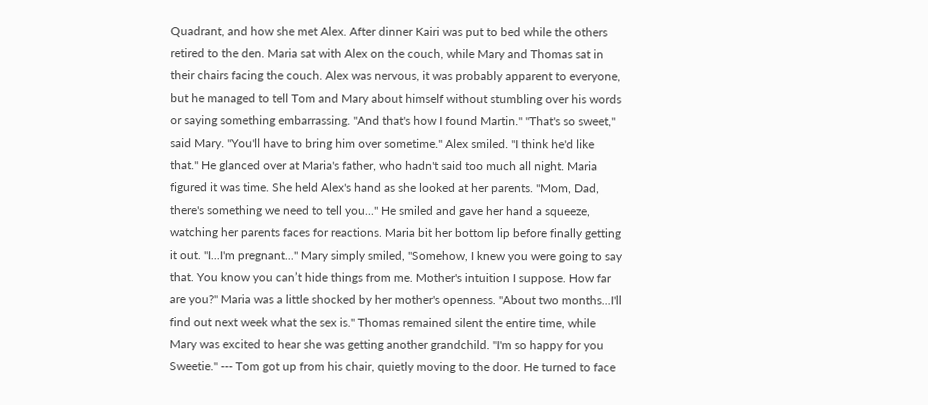Quadrant, and how she met Alex. After dinner Kairi was put to bed while the others retired to the den. Maria sat with Alex on the couch, while Mary and Thomas sat in their chairs facing the couch. Alex was nervous, it was probably apparent to everyone, but he managed to tell Tom and Mary about himself without stumbling over his words or saying something embarrassing. "And that's how I found Martin." "That's so sweet," said Mary. "You'll have to bring him over sometime." Alex smiled. "I think he'd like that." He glanced over at Maria's father, who hadn't said too much all night. Maria figured it was time. She held Alex's hand as she looked at her parents. "Mom, Dad, there's something we need to tell you..." He smiled and gave her hand a squeeze, watching her parents faces for reactions. Maria bit her bottom lip before finally getting it out. "I...I'm pregnant..." Mary simply smiled, "Somehow, I knew you were going to say that. You know you can’t hide things from me. Mother's intuition I suppose. How far are you?" Maria was a little shocked by her mother's openness. "About two months...I'll find out next week what the sex is." Thomas remained silent the entire time, while Mary was excited to hear she was getting another grandchild. "I'm so happy for you Sweetie." --- Tom got up from his chair, quietly moving to the door. He turned to face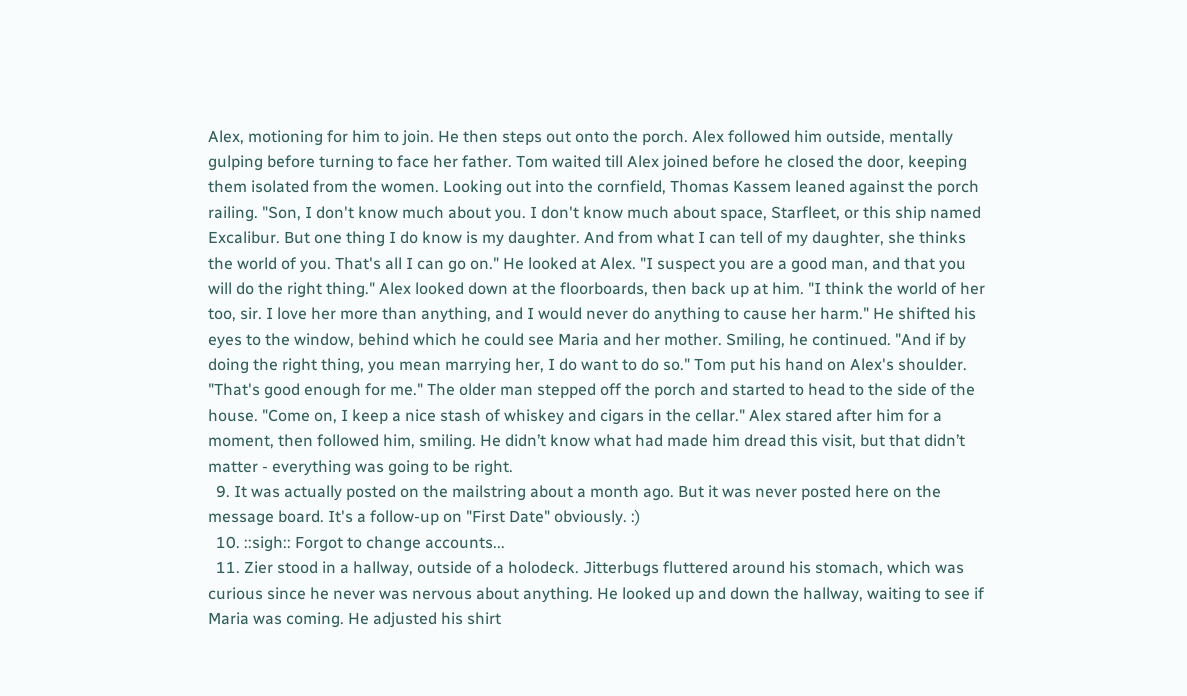Alex, motioning for him to join. He then steps out onto the porch. Alex followed him outside, mentally gulping before turning to face her father. Tom waited till Alex joined before he closed the door, keeping them isolated from the women. Looking out into the cornfield, Thomas Kassem leaned against the porch railing. "Son, I don't know much about you. I don't know much about space, Starfleet, or this ship named Excalibur. But one thing I do know is my daughter. And from what I can tell of my daughter, she thinks the world of you. That's all I can go on." He looked at Alex. "I suspect you are a good man, and that you will do the right thing." Alex looked down at the floorboards, then back up at him. "I think the world of her too, sir. I love her more than anything, and I would never do anything to cause her harm." He shifted his eyes to the window, behind which he could see Maria and her mother. Smiling, he continued. "And if by doing the right thing, you mean marrying her, I do want to do so." Tom put his hand on Alex's shoulder. "That's good enough for me." The older man stepped off the porch and started to head to the side of the house. "Come on, I keep a nice stash of whiskey and cigars in the cellar." Alex stared after him for a moment, then followed him, smiling. He didn’t know what had made him dread this visit, but that didn’t matter - everything was going to be right.
  9. It was actually posted on the mailstring about a month ago. But it was never posted here on the message board. It's a follow-up on "First Date" obviously. :)
  10. ::sigh:: Forgot to change accounts...
  11. Zier stood in a hallway, outside of a holodeck. Jitterbugs fluttered around his stomach, which was curious since he never was nervous about anything. He looked up and down the hallway, waiting to see if Maria was coming. He adjusted his shirt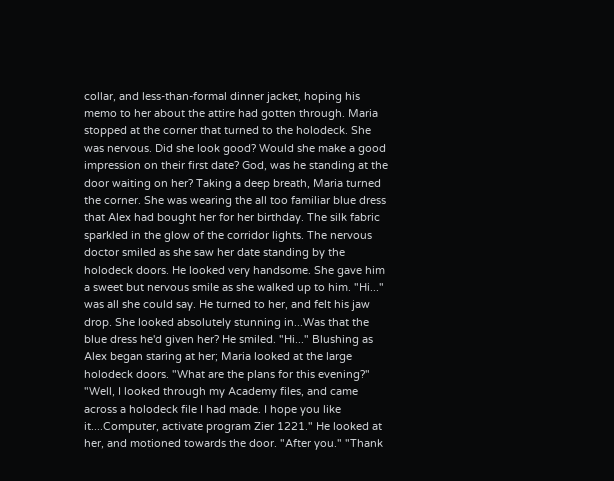collar, and less-than-formal dinner jacket, hoping his memo to her about the attire had gotten through. Maria stopped at the corner that turned to the holodeck. She was nervous. Did she look good? Would she make a good impression on their first date? God, was he standing at the door waiting on her? Taking a deep breath, Maria turned the corner. She was wearing the all too familiar blue dress that Alex had bought her for her birthday. The silk fabric sparkled in the glow of the corridor lights. The nervous doctor smiled as she saw her date standing by the holodeck doors. He looked very handsome. She gave him a sweet but nervous smile as she walked up to him. "Hi..." was all she could say. He turned to her, and felt his jaw drop. She looked absolutely stunning in...Was that the blue dress he'd given her? He smiled. "Hi..." Blushing as Alex began staring at her; Maria looked at the large holodeck doors. "What are the plans for this evening?" "Well, I looked through my Academy files, and came across a holodeck file I had made. I hope you like it....Computer, activate program Zier 1221." He looked at her, and motioned towards the door. "After you." "Thank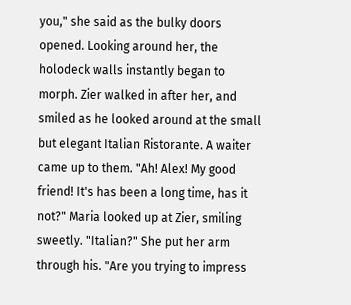you," she said as the bulky doors opened. Looking around her, the holodeck walls instantly began to morph. Zier walked in after her, and smiled as he looked around at the small but elegant Italian Ristorante. A waiter came up to them. "Ah! Alex! My good friend! It's has been a long time, has it not?" Maria looked up at Zier, smiling sweetly. "Italian?" She put her arm through his. "Are you trying to impress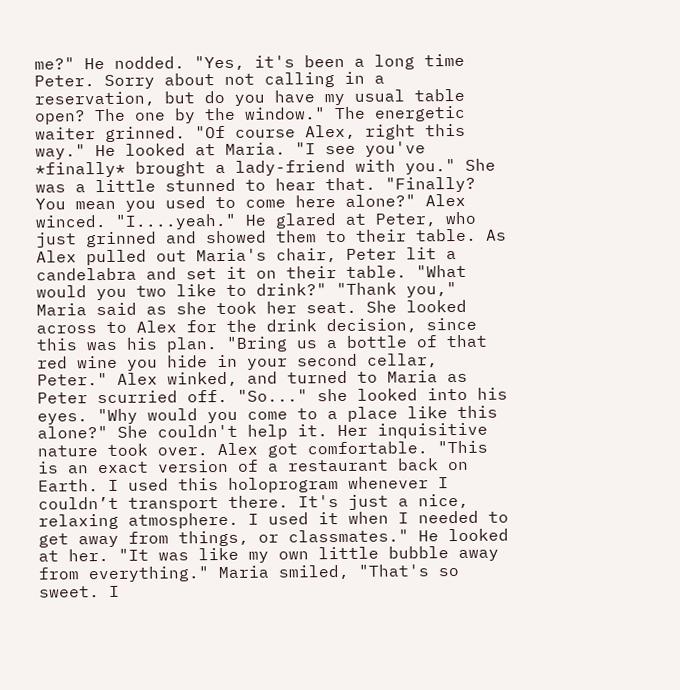me?" He nodded. "Yes, it's been a long time Peter. Sorry about not calling in a reservation, but do you have my usual table open? The one by the window." The energetic waiter grinned. "Of course Alex, right this way." He looked at Maria. "I see you've *finally* brought a lady-friend with you." She was a little stunned to hear that. "Finally? You mean you used to come here alone?" Alex winced. "I....yeah." He glared at Peter, who just grinned and showed them to their table. As Alex pulled out Maria's chair, Peter lit a candelabra and set it on their table. "What would you two like to drink?" "Thank you," Maria said as she took her seat. She looked across to Alex for the drink decision, since this was his plan. "Bring us a bottle of that red wine you hide in your second cellar, Peter." Alex winked, and turned to Maria as Peter scurried off. "So..." she looked into his eyes. "Why would you come to a place like this alone?" She couldn't help it. Her inquisitive nature took over. Alex got comfortable. "This is an exact version of a restaurant back on Earth. I used this holoprogram whenever I couldn’t transport there. It's just a nice, relaxing atmosphere. I used it when I needed to get away from things, or classmates." He looked at her. "It was like my own little bubble away from everything." Maria smiled, "That's so sweet. I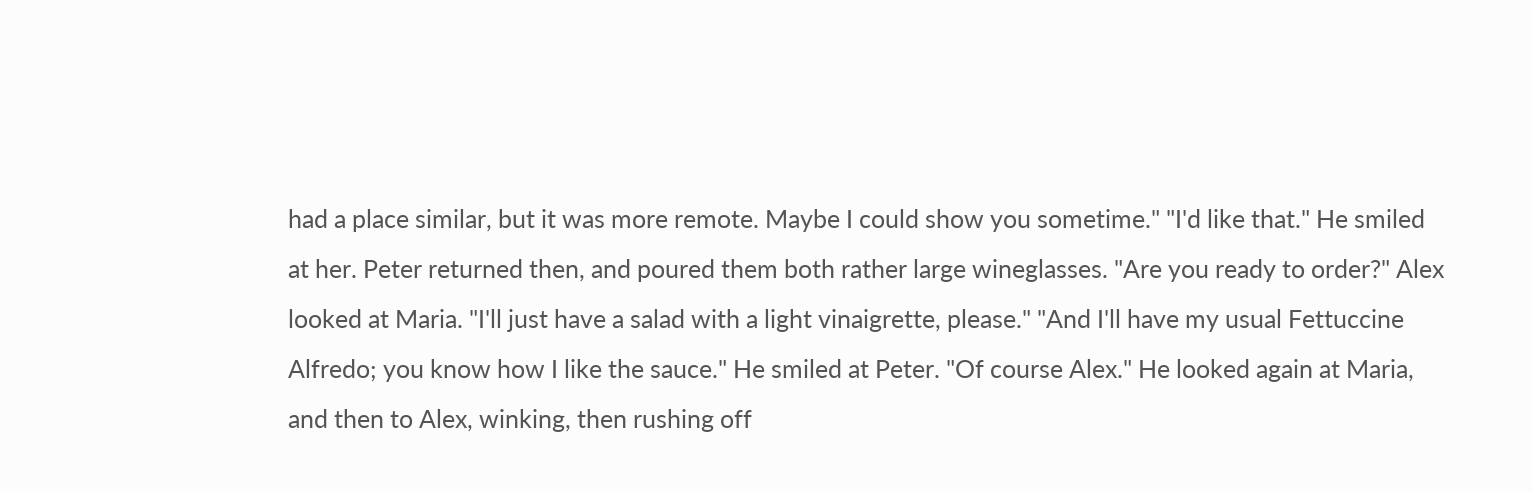had a place similar, but it was more remote. Maybe I could show you sometime." "I'd like that." He smiled at her. Peter returned then, and poured them both rather large wineglasses. "Are you ready to order?" Alex looked at Maria. "I'll just have a salad with a light vinaigrette, please." "And I'll have my usual Fettuccine Alfredo; you know how I like the sauce." He smiled at Peter. "Of course Alex." He looked again at Maria, and then to Alex, winking, then rushing off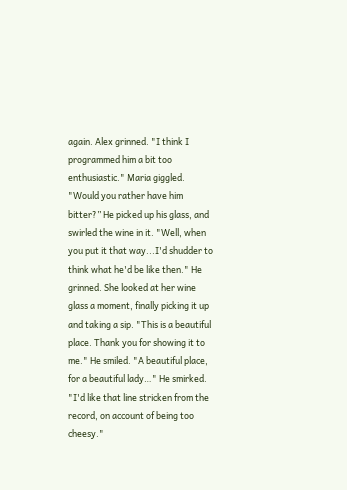again. Alex grinned. "I think I programmed him a bit too enthusiastic." Maria giggled. "Would you rather have him bitter?” He picked up his glass, and swirled the wine in it. "Well, when you put it that way...I'd shudder to think what he'd be like then." He grinned. She looked at her wine glass a moment, finally picking it up and taking a sip. "This is a beautiful place. Thank you for showing it to me." He smiled. "A beautiful place, for a beautiful lady…" He smirked. "I'd like that line stricken from the record, on account of being too cheesy."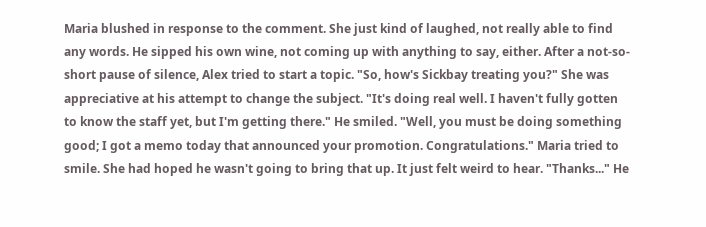Maria blushed in response to the comment. She just kind of laughed, not really able to find any words. He sipped his own wine, not coming up with anything to say, either. After a not-so-short pause of silence, Alex tried to start a topic. "So, how's Sickbay treating you?" She was appreciative at his attempt to change the subject. "It's doing real well. I haven't fully gotten to know the staff yet, but I'm getting there." He smiled. "Well, you must be doing something good; I got a memo today that announced your promotion. Congratulations." Maria tried to smile. She had hoped he wasn't going to bring that up. It just felt weird to hear. "Thanks..." He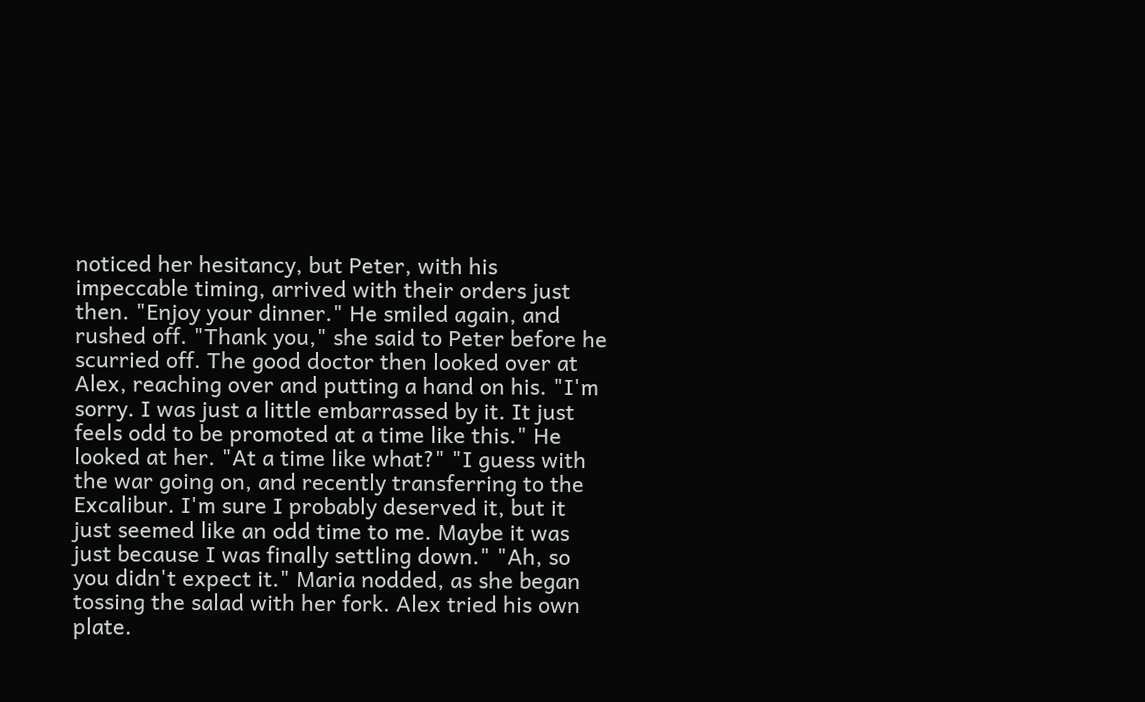noticed her hesitancy, but Peter, with his impeccable timing, arrived with their orders just then. "Enjoy your dinner." He smiled again, and rushed off. "Thank you," she said to Peter before he scurried off. The good doctor then looked over at Alex, reaching over and putting a hand on his. "I'm sorry. I was just a little embarrassed by it. It just feels odd to be promoted at a time like this." He looked at her. "At a time like what?" "I guess with the war going on, and recently transferring to the Excalibur. I'm sure I probably deserved it, but it just seemed like an odd time to me. Maybe it was just because I was finally settling down." "Ah, so you didn't expect it." Maria nodded, as she began tossing the salad with her fork. Alex tried his own plate.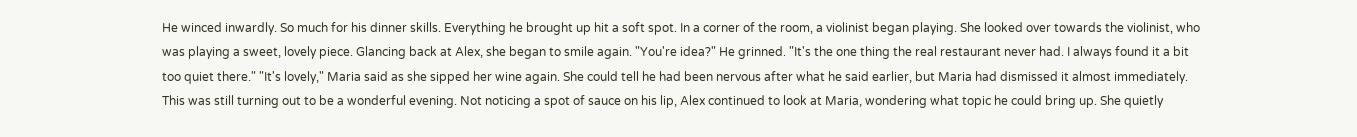He winced inwardly. So much for his dinner skills. Everything he brought up hit a soft spot. In a corner of the room, a violinist began playing. She looked over towards the violinist, who was playing a sweet, lovely piece. Glancing back at Alex, she began to smile again. "You're idea?" He grinned. "It's the one thing the real restaurant never had. I always found it a bit too quiet there." "It's lovely," Maria said as she sipped her wine again. She could tell he had been nervous after what he said earlier, but Maria had dismissed it almost immediately. This was still turning out to be a wonderful evening. Not noticing a spot of sauce on his lip, Alex continued to look at Maria, wondering what topic he could bring up. She quietly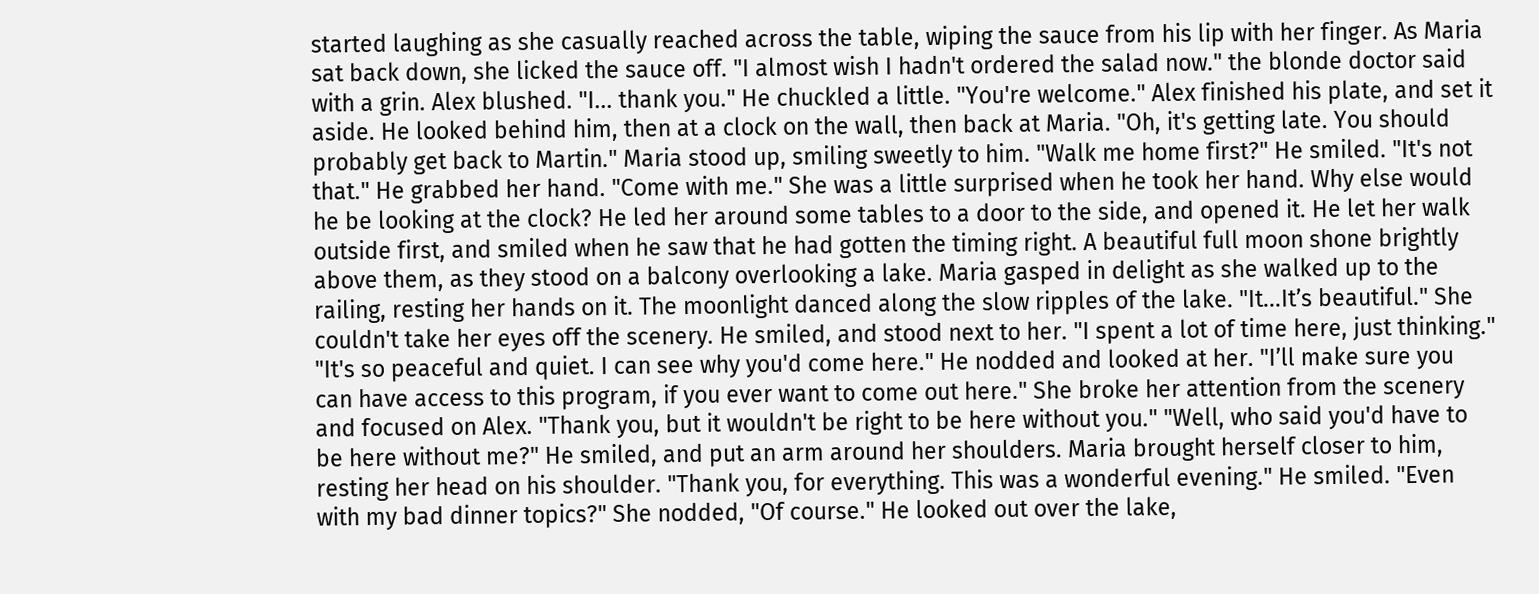started laughing as she casually reached across the table, wiping the sauce from his lip with her finger. As Maria sat back down, she licked the sauce off. "I almost wish I hadn't ordered the salad now." the blonde doctor said with a grin. Alex blushed. "I... thank you." He chuckled a little. "You're welcome." Alex finished his plate, and set it aside. He looked behind him, then at a clock on the wall, then back at Maria. "Oh, it's getting late. You should probably get back to Martin." Maria stood up, smiling sweetly to him. "Walk me home first?" He smiled. "It's not that." He grabbed her hand. "Come with me." She was a little surprised when he took her hand. Why else would he be looking at the clock? He led her around some tables to a door to the side, and opened it. He let her walk outside first, and smiled when he saw that he had gotten the timing right. A beautiful full moon shone brightly above them, as they stood on a balcony overlooking a lake. Maria gasped in delight as she walked up to the railing, resting her hands on it. The moonlight danced along the slow ripples of the lake. "It...It’s beautiful." She couldn't take her eyes off the scenery. He smiled, and stood next to her. "I spent a lot of time here, just thinking." "It's so peaceful and quiet. I can see why you'd come here." He nodded and looked at her. "I’ll make sure you can have access to this program, if you ever want to come out here." She broke her attention from the scenery and focused on Alex. "Thank you, but it wouldn't be right to be here without you." "Well, who said you'd have to be here without me?" He smiled, and put an arm around her shoulders. Maria brought herself closer to him, resting her head on his shoulder. "Thank you, for everything. This was a wonderful evening." He smiled. "Even with my bad dinner topics?" She nodded, "Of course." He looked out over the lake,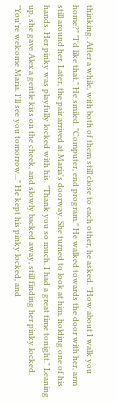thinking. After a while, with both of them still close to each other, he asked. "How about I walk you home?" "I'd like that." He smiled. "Computer, end program." He walked towards the door with her, arm still around her. Later, the pair arrived at Maria's doorway. She turned to look at him, holding one of his hands. Her pinky was playfully locked with his. "Thank you so much. I had a great time tonight." Leaning up, she gave Alex a gentle kiss on the cheek, and slowly backed away, still finding her pinky locked. "You're welcome Maria. I'll see you tomorrow..." He kept his pinky locked, and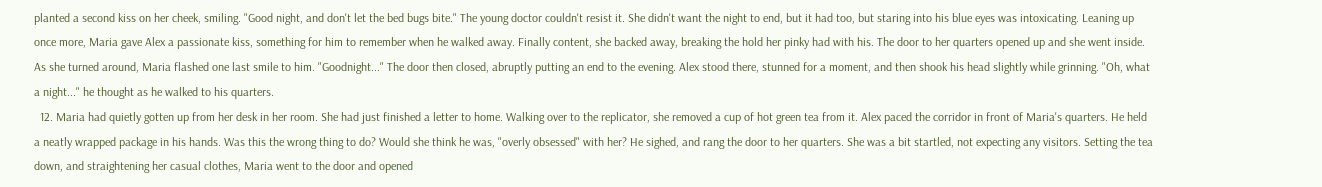planted a second kiss on her cheek, smiling. "Good night, and don't let the bed bugs bite." The young doctor couldn't resist it. She didn't want the night to end, but it had too, but staring into his blue eyes was intoxicating. Leaning up once more, Maria gave Alex a passionate kiss, something for him to remember when he walked away. Finally content, she backed away, breaking the hold her pinky had with his. The door to her quarters opened up and she went inside. As she turned around, Maria flashed one last smile to him. "Goodnight..." The door then closed, abruptly putting an end to the evening. Alex stood there, stunned for a moment, and then shook his head slightly while grinning. "Oh, what a night..." he thought as he walked to his quarters.
  12. Maria had quietly gotten up from her desk in her room. She had just finished a letter to home. Walking over to the replicator, she removed a cup of hot green tea from it. Alex paced the corridor in front of Maria's quarters. He held a neatly wrapped package in his hands. Was this the wrong thing to do? Would she think he was, "overly obsessed" with her? He sighed, and rang the door to her quarters. She was a bit startled, not expecting any visitors. Setting the tea down, and straightening her casual clothes, Maria went to the door and opened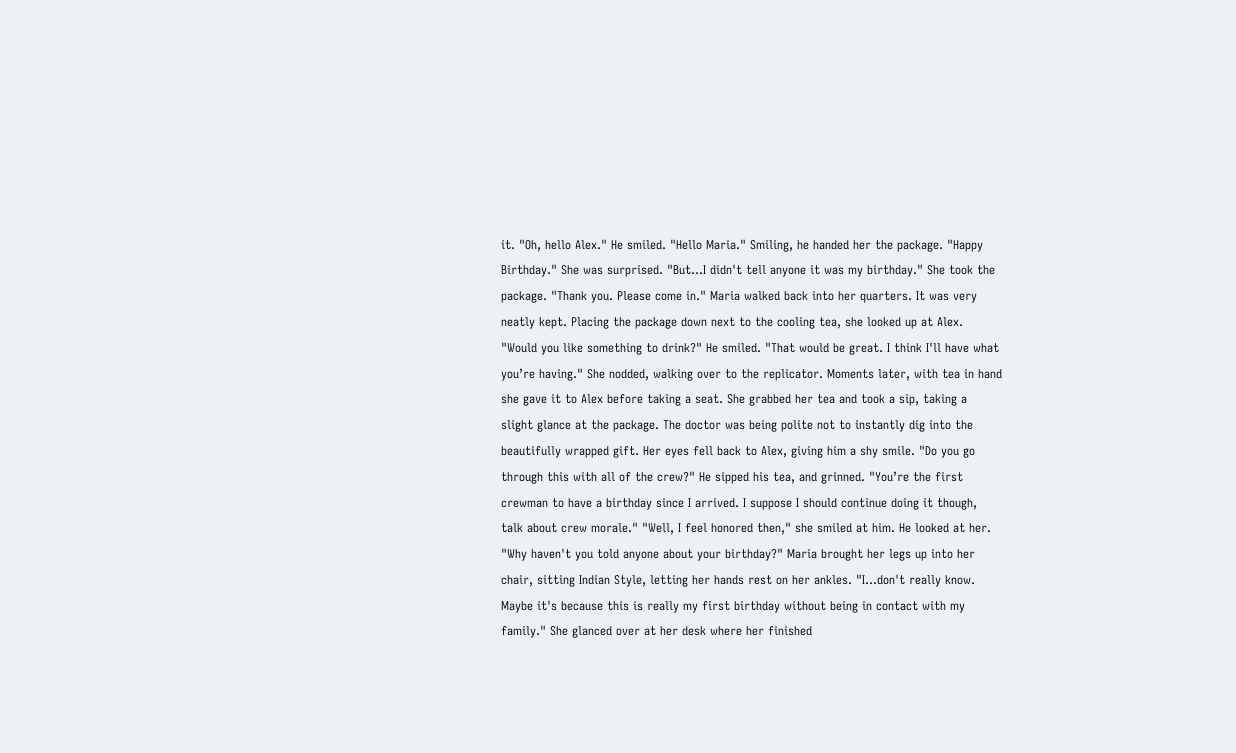it. "Oh, hello Alex." He smiled. "Hello Maria." Smiling, he handed her the package. "Happy Birthday." She was surprised. "But...I didn't tell anyone it was my birthday." She took the package. "Thank you. Please come in." Maria walked back into her quarters. It was very neatly kept. Placing the package down next to the cooling tea, she looked up at Alex. "Would you like something to drink?" He smiled. "That would be great. I think I'll have what you’re having." She nodded, walking over to the replicator. Moments later, with tea in hand she gave it to Alex before taking a seat. She grabbed her tea and took a sip, taking a slight glance at the package. The doctor was being polite not to instantly dig into the beautifully wrapped gift. Her eyes fell back to Alex, giving him a shy smile. "Do you go through this with all of the crew?" He sipped his tea, and grinned. "You’re the first crewman to have a birthday since I arrived. I suppose I should continue doing it though, talk about crew morale." "Well, I feel honored then," she smiled at him. He looked at her. "Why haven't you told anyone about your birthday?" Maria brought her legs up into her chair, sitting Indian Style, letting her hands rest on her ankles. "I...don't really know. Maybe it's because this is really my first birthday without being in contact with my family." She glanced over at her desk where her finished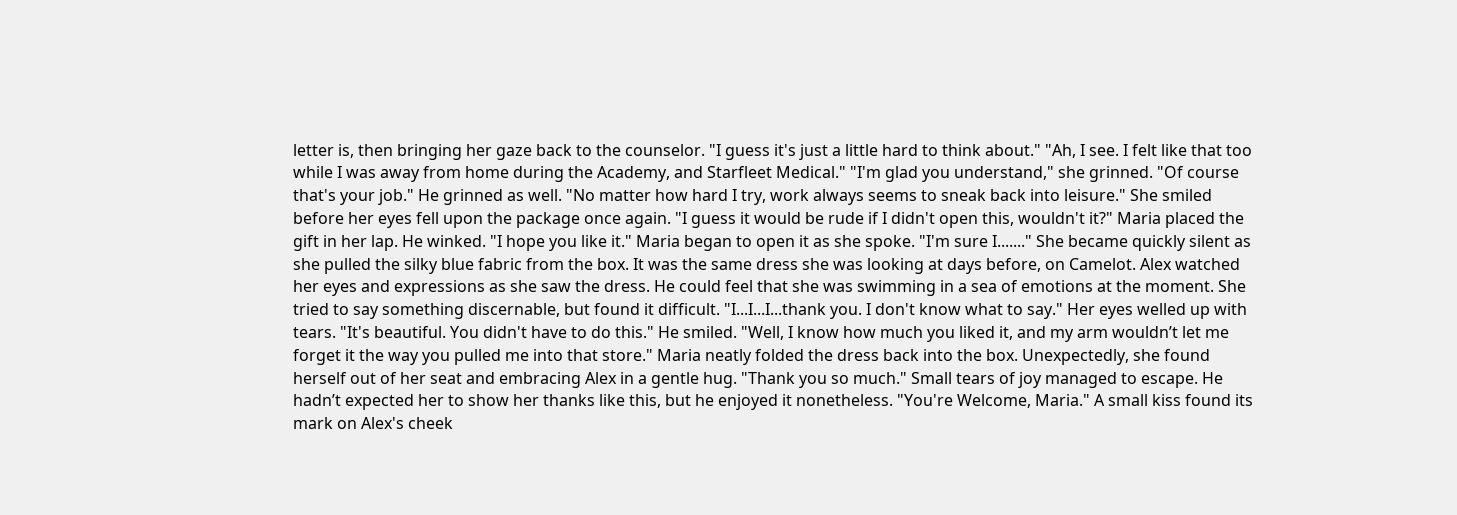letter is, then bringing her gaze back to the counselor. "I guess it's just a little hard to think about." "Ah, I see. I felt like that too while I was away from home during the Academy, and Starfleet Medical." "I'm glad you understand," she grinned. "Of course that's your job." He grinned as well. "No matter how hard I try, work always seems to sneak back into leisure." She smiled before her eyes fell upon the package once again. "I guess it would be rude if I didn't open this, wouldn't it?" Maria placed the gift in her lap. He winked. "I hope you like it." Maria began to open it as she spoke. "I'm sure I......." She became quickly silent as she pulled the silky blue fabric from the box. It was the same dress she was looking at days before, on Camelot. Alex watched her eyes and expressions as she saw the dress. He could feel that she was swimming in a sea of emotions at the moment. She tried to say something discernable, but found it difficult. "I...I...I...thank you. I don't know what to say." Her eyes welled up with tears. "It's beautiful. You didn't have to do this." He smiled. "Well, I know how much you liked it, and my arm wouldn’t let me forget it the way you pulled me into that store." Maria neatly folded the dress back into the box. Unexpectedly, she found herself out of her seat and embracing Alex in a gentle hug. "Thank you so much." Small tears of joy managed to escape. He hadn’t expected her to show her thanks like this, but he enjoyed it nonetheless. "You're Welcome, Maria." A small kiss found its mark on Alex's cheek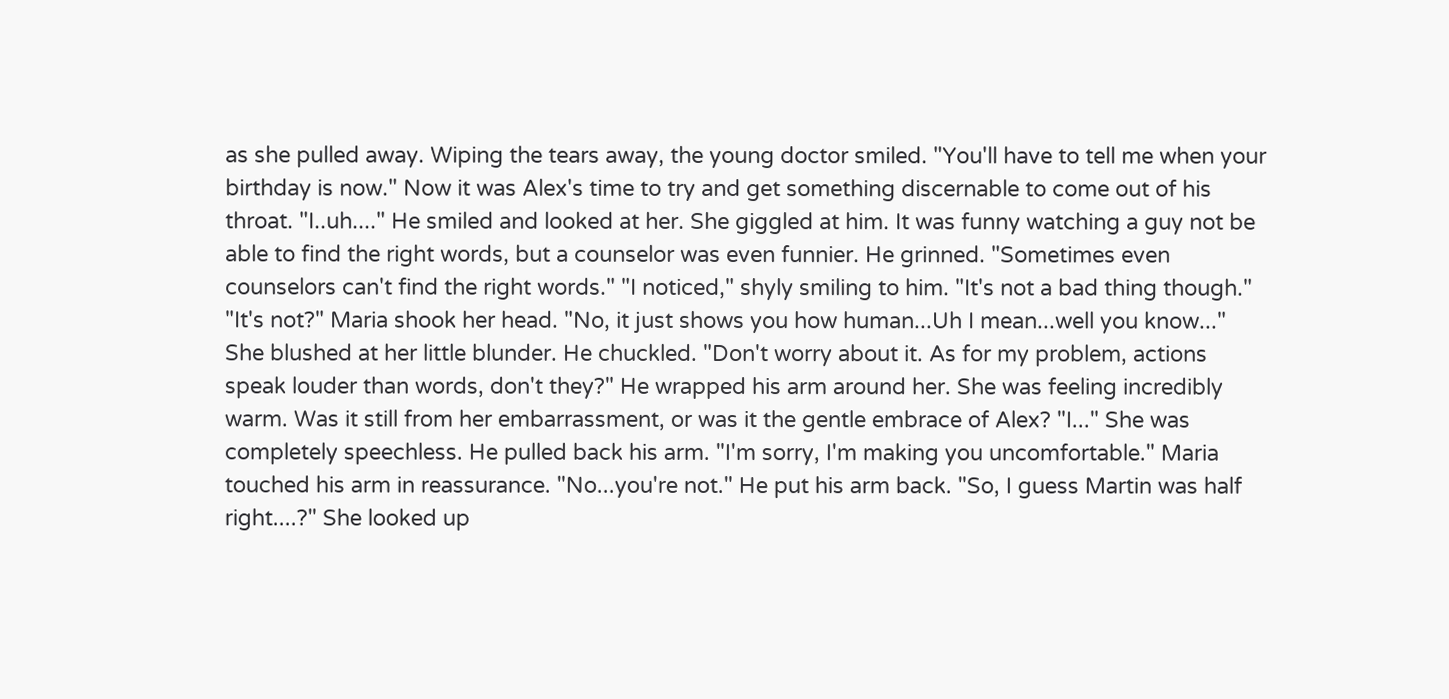as she pulled away. Wiping the tears away, the young doctor smiled. "You'll have to tell me when your birthday is now." Now it was Alex's time to try and get something discernable to come out of his throat. "I..uh...." He smiled and looked at her. She giggled at him. It was funny watching a guy not be able to find the right words, but a counselor was even funnier. He grinned. "Sometimes even counselors can't find the right words." "I noticed," shyly smiling to him. "It's not a bad thing though." "It's not?" Maria shook her head. "No, it just shows you how human...Uh I mean...well you know..." She blushed at her little blunder. He chuckled. "Don't worry about it. As for my problem, actions speak louder than words, don't they?" He wrapped his arm around her. She was feeling incredibly warm. Was it still from her embarrassment, or was it the gentle embrace of Alex? "I..." She was completely speechless. He pulled back his arm. "I'm sorry, I'm making you uncomfortable." Maria touched his arm in reassurance. "No...you're not." He put his arm back. "So, I guess Martin was half right....?" She looked up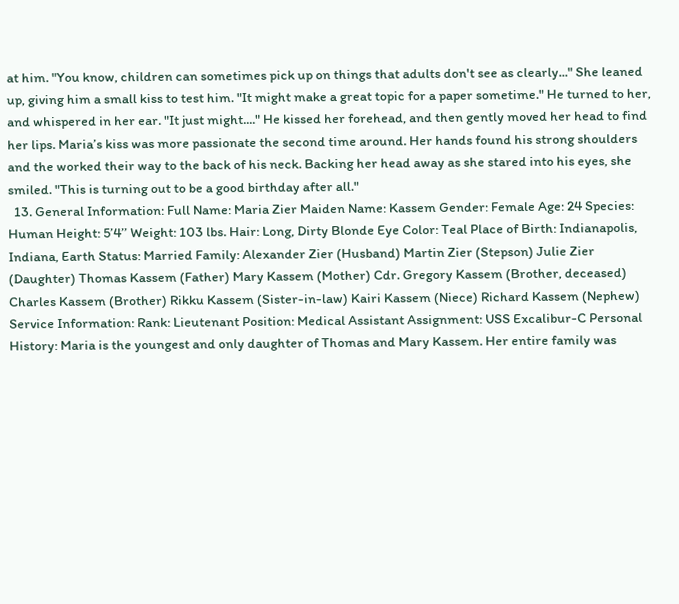at him. "You know, children can sometimes pick up on things that adults don't see as clearly..." She leaned up, giving him a small kiss to test him. "It might make a great topic for a paper sometime." He turned to her, and whispered in her ear. "It just might...." He kissed her forehead, and then gently moved her head to find her lips. Maria’s kiss was more passionate the second time around. Her hands found his strong shoulders and the worked their way to the back of his neck. Backing her head away as she stared into his eyes, she smiled. "This is turning out to be a good birthday after all."
  13. General Information: Full Name: Maria Zier Maiden Name: Kassem Gender: Female Age: 24 Species: Human Height: 5’4’’ Weight: 103 lbs. Hair: Long, Dirty Blonde Eye Color: Teal Place of Birth: Indianapolis, Indiana, Earth Status: Married Family: Alexander Zier (Husband) Martin Zier (Stepson) Julie Zier (Daughter) Thomas Kassem (Father) Mary Kassem (Mother) Cdr. Gregory Kassem (Brother, deceased) Charles Kassem (Brother) Rikku Kassem (Sister-in-law) Kairi Kassem (Niece) Richard Kassem (Nephew) Service Information: Rank: Lieutenant Position: Medical Assistant Assignment: USS Excalibur-C Personal History: Maria is the youngest and only daughter of Thomas and Mary Kassem. Her entire family was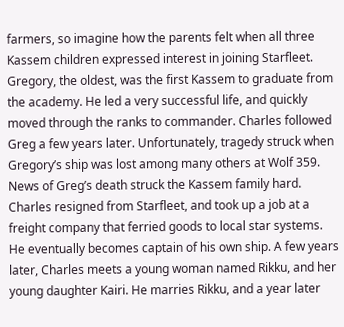farmers, so imagine how the parents felt when all three Kassem children expressed interest in joining Starfleet. Gregory, the oldest, was the first Kassem to graduate from the academy. He led a very successful life, and quickly moved through the ranks to commander. Charles followed Greg a few years later. Unfortunately, tragedy struck when Gregory’s ship was lost among many others at Wolf 359. News of Greg’s death struck the Kassem family hard. Charles resigned from Starfleet, and took up a job at a freight company that ferried goods to local star systems. He eventually becomes captain of his own ship. A few years later, Charles meets a young woman named Rikku, and her young daughter Kairi. He marries Rikku, and a year later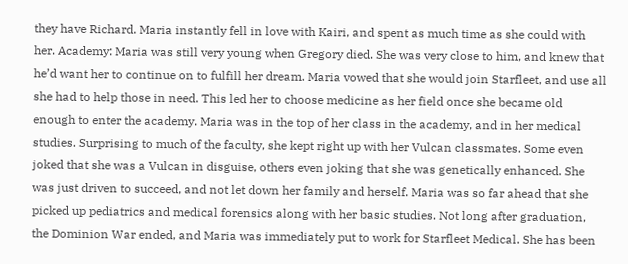they have Richard. Maria instantly fell in love with Kairi, and spent as much time as she could with her. Academy: Maria was still very young when Gregory died. She was very close to him, and knew that he’d want her to continue on to fulfill her dream. Maria vowed that she would join Starfleet, and use all she had to help those in need. This led her to choose medicine as her field once she became old enough to enter the academy. Maria was in the top of her class in the academy, and in her medical studies. Surprising to much of the faculty, she kept right up with her Vulcan classmates. Some even joked that she was a Vulcan in disguise, others even joking that she was genetically enhanced. She was just driven to succeed, and not let down her family and herself. Maria was so far ahead that she picked up pediatrics and medical forensics along with her basic studies. Not long after graduation, the Dominion War ended, and Maria was immediately put to work for Starfleet Medical. She has been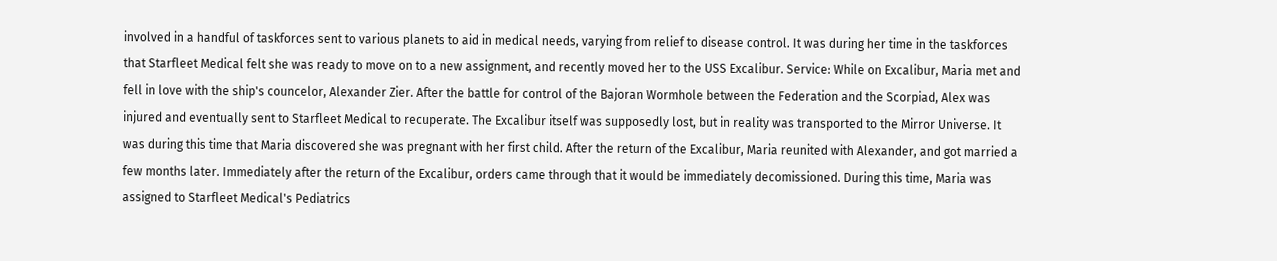involved in a handful of taskforces sent to various planets to aid in medical needs, varying from relief to disease control. It was during her time in the taskforces that Starfleet Medical felt she was ready to move on to a new assignment, and recently moved her to the USS Excalibur. Service: While on Excalibur, Maria met and fell in love with the ship's councelor, Alexander Zier. After the battle for control of the Bajoran Wormhole between the Federation and the Scorpiad, Alex was injured and eventually sent to Starfleet Medical to recuperate. The Excalibur itself was supposedly lost, but in reality was transported to the Mirror Universe. It was during this time that Maria discovered she was pregnant with her first child. After the return of the Excalibur, Maria reunited with Alexander, and got married a few months later. Immediately after the return of the Excalibur, orders came through that it would be immediately decomissioned. During this time, Maria was assigned to Starfleet Medical's Pediatrics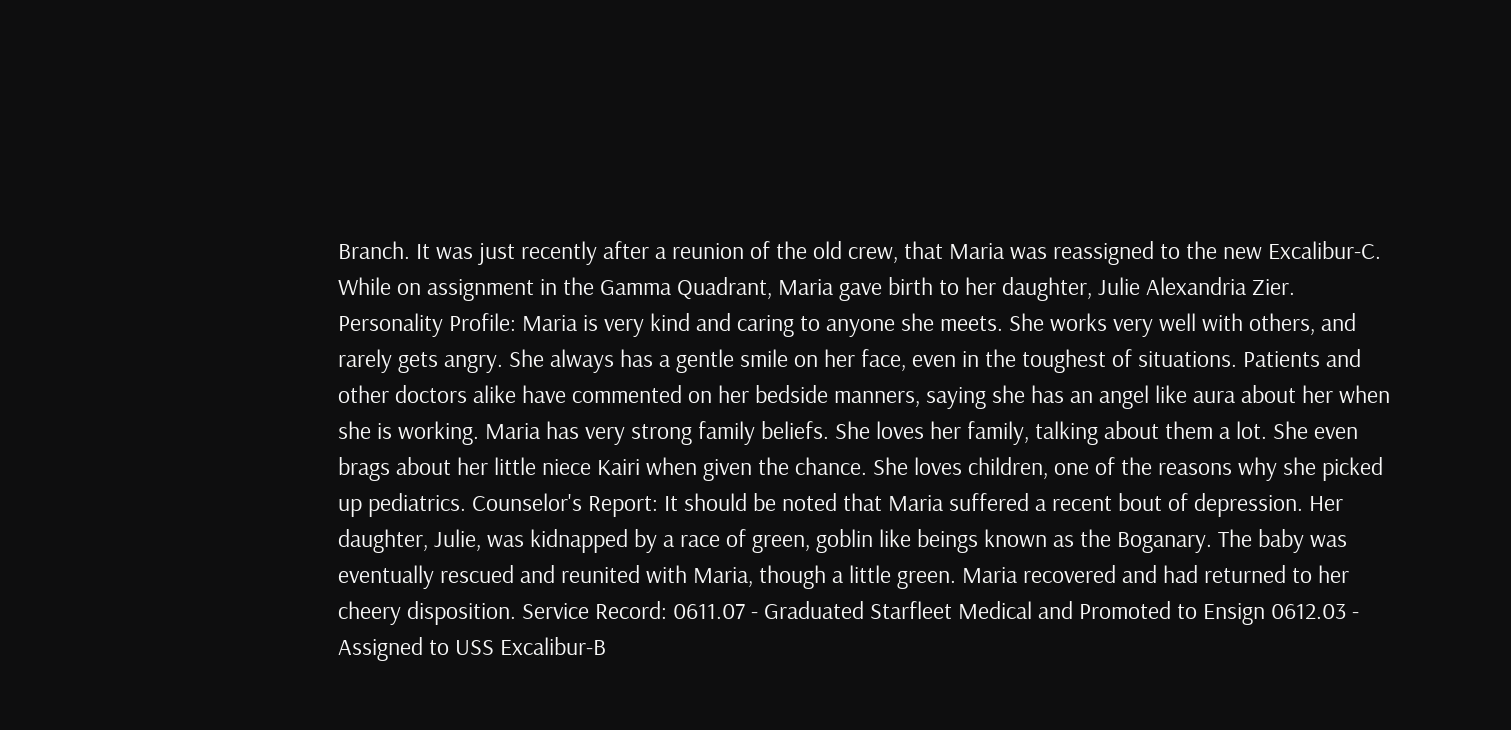Branch. It was just recently after a reunion of the old crew, that Maria was reassigned to the new Excalibur-C. While on assignment in the Gamma Quadrant, Maria gave birth to her daughter, Julie Alexandria Zier. Personality Profile: Maria is very kind and caring to anyone she meets. She works very well with others, and rarely gets angry. She always has a gentle smile on her face, even in the toughest of situations. Patients and other doctors alike have commented on her bedside manners, saying she has an angel like aura about her when she is working. Maria has very strong family beliefs. She loves her family, talking about them a lot. She even brags about her little niece Kairi when given the chance. She loves children, one of the reasons why she picked up pediatrics. Counselor's Report: It should be noted that Maria suffered a recent bout of depression. Her daughter, Julie, was kidnapped by a race of green, goblin like beings known as the Boganary. The baby was eventually rescued and reunited with Maria, though a little green. Maria recovered and had returned to her cheery disposition. Service Record: 0611.07 - Graduated Starfleet Medical and Promoted to Ensign 0612.03 - Assigned to USS Excalibur-B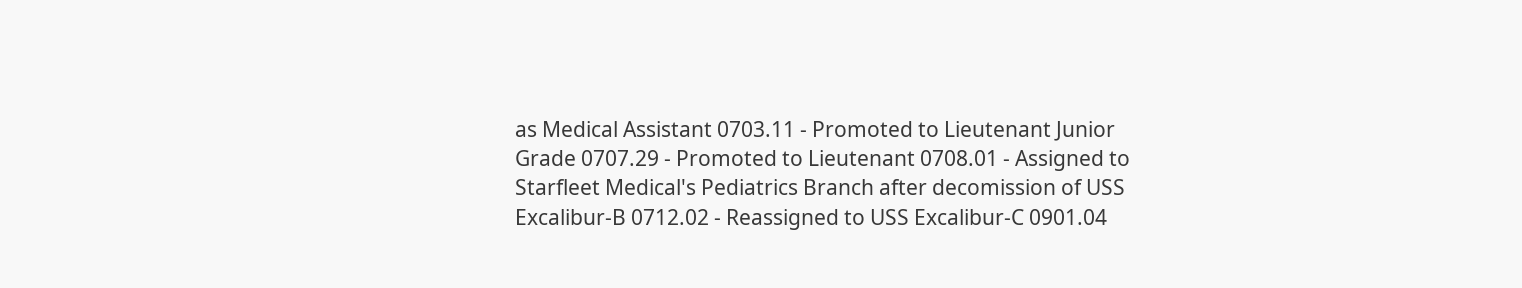as Medical Assistant 0703.11 - Promoted to Lieutenant Junior Grade 0707.29 - Promoted to Lieutenant 0708.01 - Assigned to Starfleet Medical's Pediatrics Branch after decomission of USS Excalibur-B 0712.02 - Reassigned to USS Excalibur-C 0901.04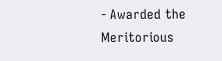- Awarded the Meritorious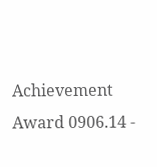Achievement Award 0906.14 -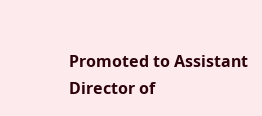Promoted to Assistant Director of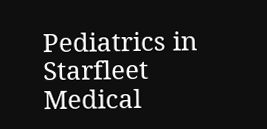Pediatrics in Starfleet Medical